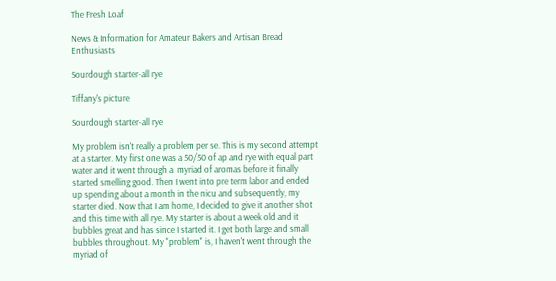The Fresh Loaf

News & Information for Amateur Bakers and Artisan Bread Enthusiasts

Sourdough starter-all rye

Tiffany's picture

Sourdough starter-all rye

My problem isn't really a problem per se. This is my second attempt at a starter. My first one was a 50/50 of ap and rye with equal part water and it went through a  myriad of aromas before it finally started smelling good. Then I went into pre term labor and ended up spending about a month in the nicu and subsequently, my starter died. Now that I am home, I decided to give it another shot and this time with all rye. My starter is about a week old and it bubbles great and has since I started it. I get both large and small bubbles throughout. My "problem" is, I haven't went through the myriad of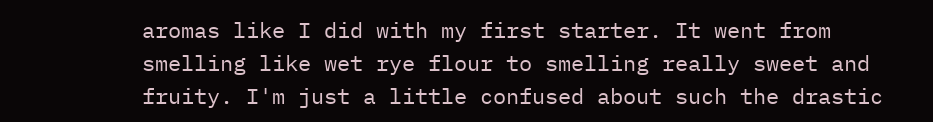aromas like I did with my first starter. It went from smelling like wet rye flour to smelling really sweet and fruity. I'm just a little confused about such the drastic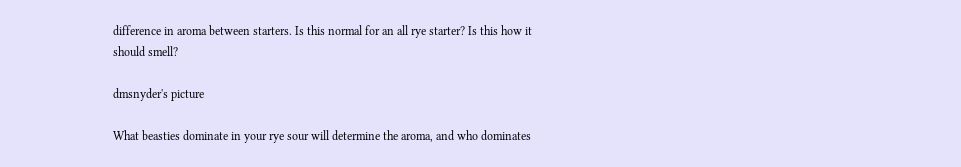difference in aroma between starters. Is this normal for an all rye starter? Is this how it should smell?

dmsnyder's picture

What beasties dominate in your rye sour will determine the aroma, and who dominates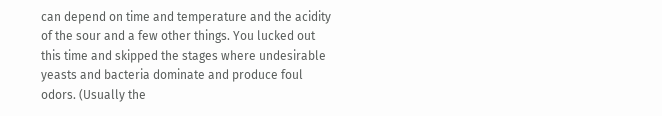can depend on time and temperature and the acidity of the sour and a few other things. You lucked out this time and skipped the stages where undesirable yeasts and bacteria dominate and produce foul odors. (Usually the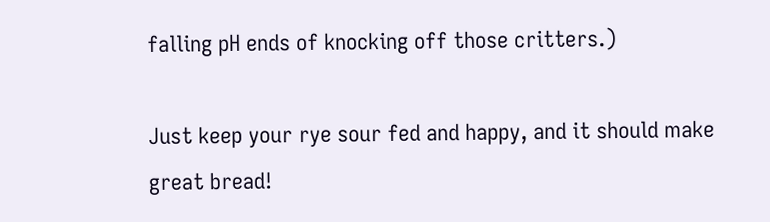falling pH ends of knocking off those critters.)

Just keep your rye sour fed and happy, and it should make great bread!